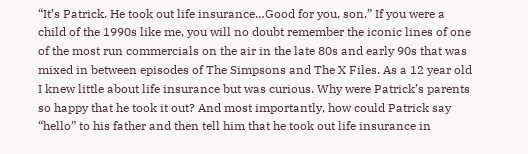“It’s Patrick. He took out life insurance…Good for you, son.” If you were a child of the 1990s like me, you will no doubt remember the iconic lines of one of the most run commercials on the air in the late 80s and early 90s that was mixed in between episodes of The Simpsons and The X Files. As a 12 year old I knew little about life insurance but was curious. Why were Patrick’s parents so happy that he took it out? And most importantly, how could Patrick say “hello” to his father and then tell him that he took out life insurance in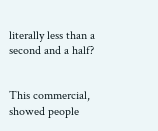literally less than a second and a half?


This commercial, showed people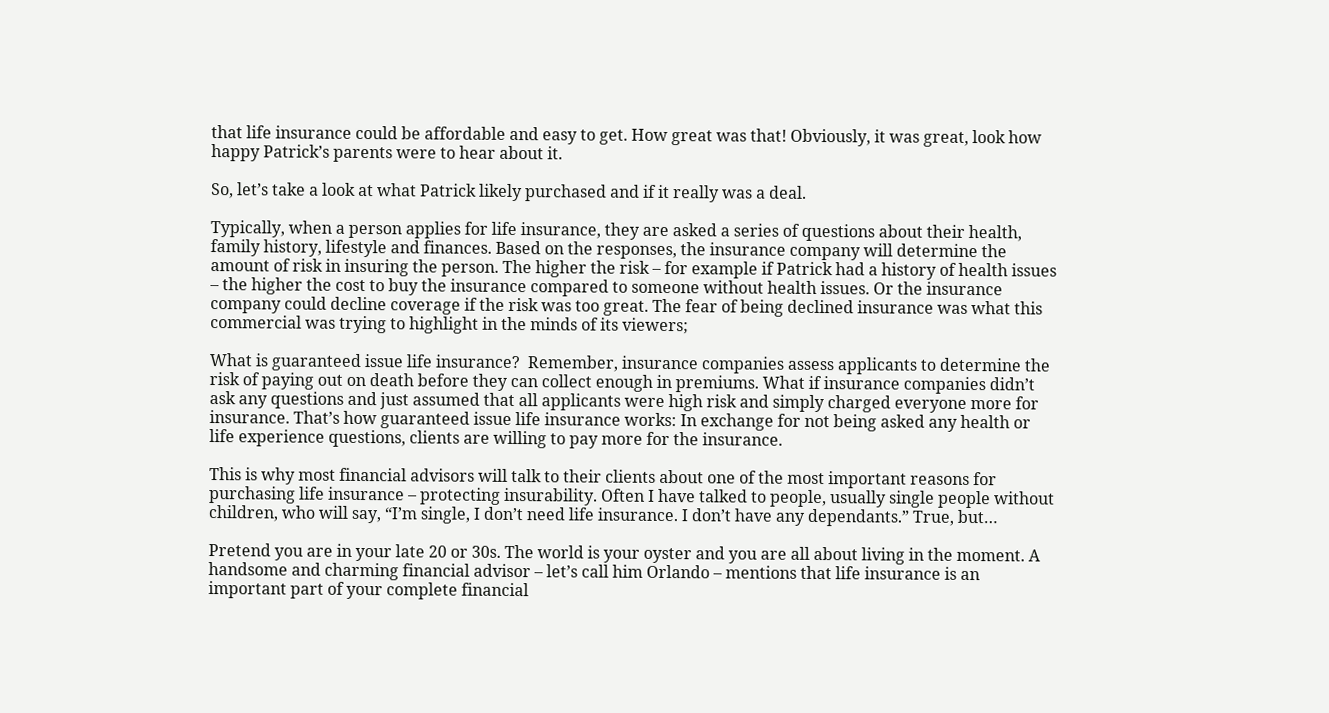that life insurance could be affordable and easy to get. How great was that! Obviously, it was great, look how happy Patrick’s parents were to hear about it.

So, let’s take a look at what Patrick likely purchased and if it really was a deal.

Typically, when a person applies for life insurance, they are asked a series of questions about their health, family history, lifestyle and finances. Based on the responses, the insurance company will determine the amount of risk in insuring the person. The higher the risk – for example if Patrick had a history of health issues – the higher the cost to buy the insurance compared to someone without health issues. Or the insurance company could decline coverage if the risk was too great. The fear of being declined insurance was what this commercial was trying to highlight in the minds of its viewers;

What is guaranteed issue life insurance?  Remember, insurance companies assess applicants to determine the risk of paying out on death before they can collect enough in premiums. What if insurance companies didn’t ask any questions and just assumed that all applicants were high risk and simply charged everyone more for insurance. That’s how guaranteed issue life insurance works: In exchange for not being asked any health or life experience questions, clients are willing to pay more for the insurance.

This is why most financial advisors will talk to their clients about one of the most important reasons for purchasing life insurance – protecting insurability. Often I have talked to people, usually single people without children, who will say, “I’m single, I don’t need life insurance. I don’t have any dependants.” True, but…

Pretend you are in your late 20 or 30s. The world is your oyster and you are all about living in the moment. A handsome and charming financial advisor – let’s call him Orlando – mentions that life insurance is an important part of your complete financial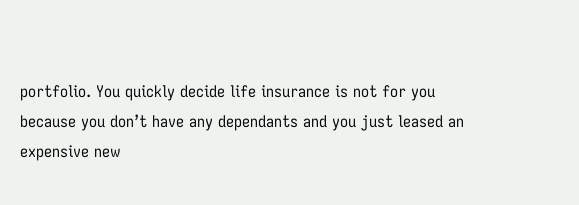portfolio. You quickly decide life insurance is not for you because you don’t have any dependants and you just leased an expensive new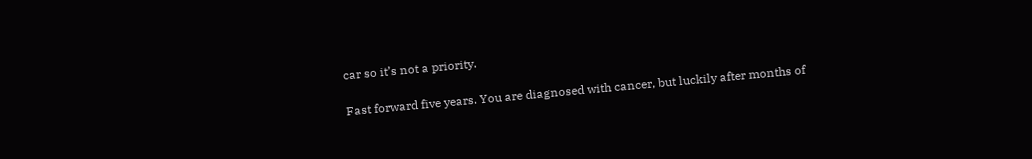car so it’s not a priority.

Fast forward five years. You are diagnosed with cancer, but luckily after months of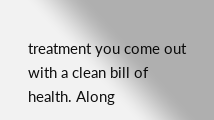treatment you come out with a clean bill of health. Along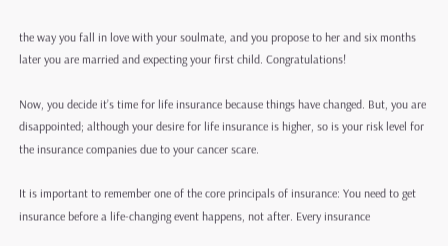the way you fall in love with your soulmate, and you propose to her and six months later you are married and expecting your first child. Congratulations!

Now, you decide it’s time for life insurance because things have changed. But, you are disappointed; although your desire for life insurance is higher, so is your risk level for the insurance companies due to your cancer scare.

It is important to remember one of the core principals of insurance: You need to get insurance before a life-changing event happens, not after. Every insurance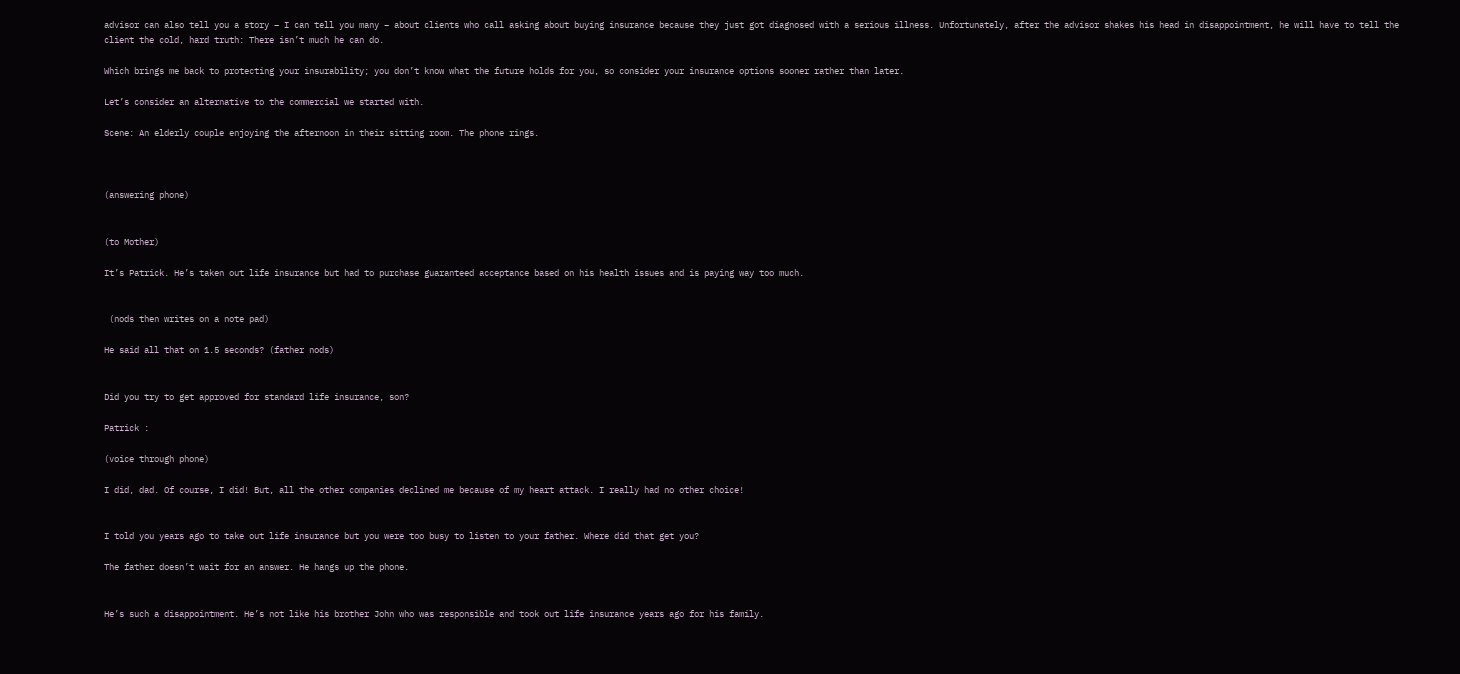advisor can also tell you a story – I can tell you many – about clients who call asking about buying insurance because they just got diagnosed with a serious illness. Unfortunately, after the advisor shakes his head in disappointment, he will have to tell the client the cold, hard truth: There isn’t much he can do.

Which brings me back to protecting your insurability; you don’t know what the future holds for you, so consider your insurance options sooner rather than later.

Let’s consider an alternative to the commercial we started with.

Scene: An elderly couple enjoying the afternoon in their sitting room. The phone rings.



(answering phone)


(to Mother)

It’s Patrick. He’s taken out life insurance but had to purchase guaranteed acceptance based on his health issues and is paying way too much.


 (nods then writes on a note pad)

He said all that on 1.5 seconds? (father nods)


Did you try to get approved for standard life insurance, son?

Patrick :

(voice through phone)

I did, dad. Of course, I did! But, all the other companies declined me because of my heart attack. I really had no other choice!


I told you years ago to take out life insurance but you were too busy to listen to your father. Where did that get you?

The father doesn’t wait for an answer. He hangs up the phone.


He’s such a disappointment. He’s not like his brother John who was responsible and took out life insurance years ago for his family.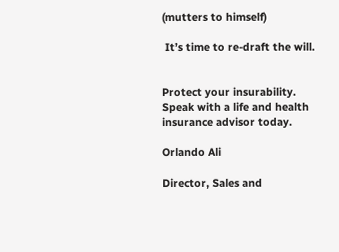(mutters to himself)

 It’s time to re-draft the will.


Protect your insurability. Speak with a life and health insurance advisor today.

Orlando Ali

Director, Sales and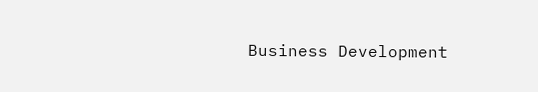Business Development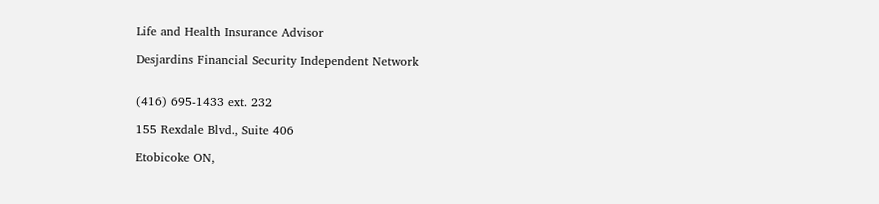Life and Health Insurance Advisor

Desjardins Financial Security Independent Network


(416) 695-1433 ext. 232

155 Rexdale Blvd., Suite 406

Etobicoke ON,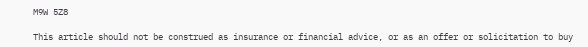M9W 5Z8

This article should not be construed as insurance or financial advice, or as an offer or solicitation to buy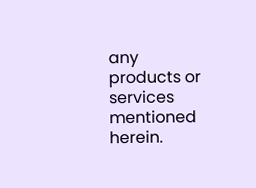any products or services mentioned herein.